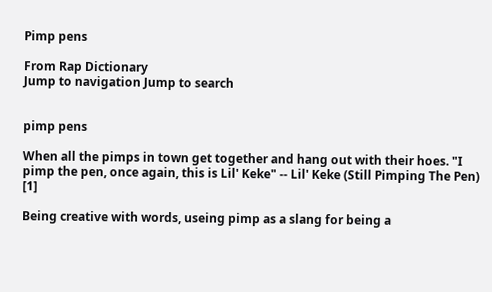Pimp pens

From Rap Dictionary
Jump to navigation Jump to search


pimp pens

When all the pimps in town get together and hang out with their hoes. "I pimp the pen, once again, this is Lil' Keke" -- Lil' Keke (Still Pimping The Pen) [1]

Being creative with words, useing pimp as a slang for being a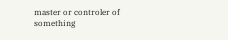master or controler of something